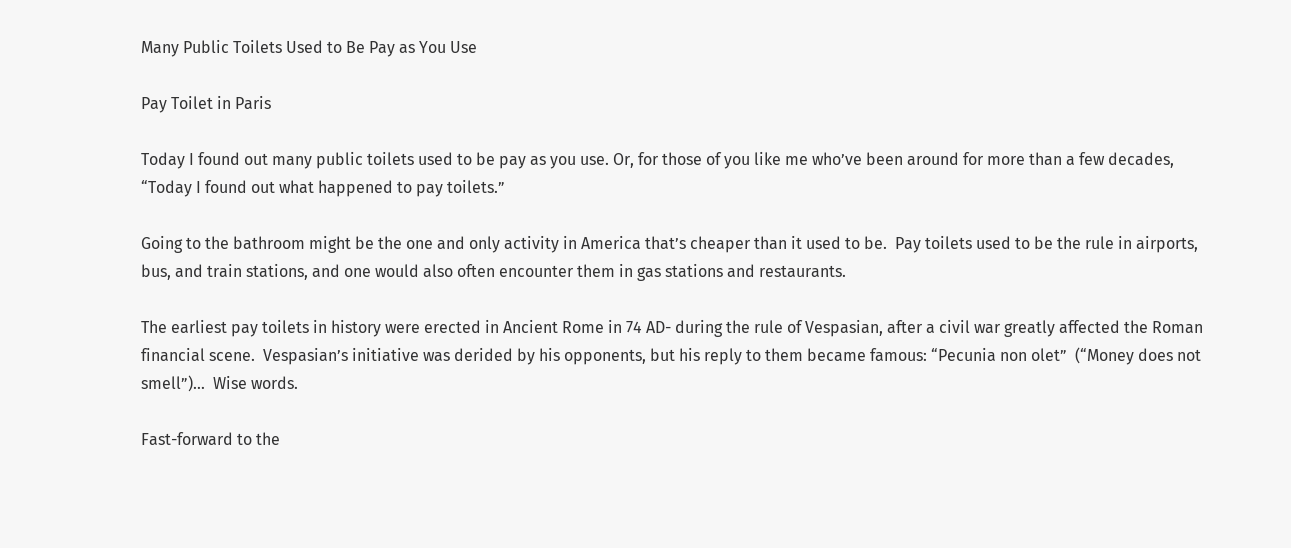Many Public Toilets Used to Be Pay as You Use

Pay Toilet in Paris

Today I found out many public toilets used to be pay as you use. Or, for those of you like me who’ve been around for more than a few decades, “Today I found out what happened to pay toilets.”

Going to the bathroom might be the one and only activity in America that’s cheaper than it used to be.  Pay toilets used to be the rule in airports, bus, and train stations, and one would also often encounter them in gas stations and restaurants.

The earliest pay toilets in history were erected in Ancient Rome in 74 AD- during the rule of Vespasian, after a civil war greatly affected the Roman financial scene.  Vespasian’s initiative was derided by his opponents, but his reply to them became famous: “Pecunia non olet”  (“Money does not smell”)…  Wise words.

Fast-forward to the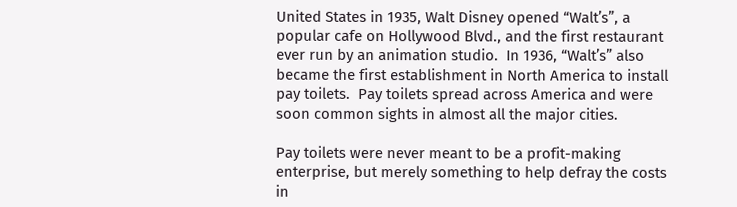United States in 1935, Walt Disney opened “Walt’s”, a popular cafe on Hollywood Blvd., and the first restaurant ever run by an animation studio.  In 1936, “Walt’s” also became the first establishment in North America to install pay toilets.  Pay toilets spread across America and were soon common sights in almost all the major cities.

Pay toilets were never meant to be a profit-making enterprise, but merely something to help defray the costs in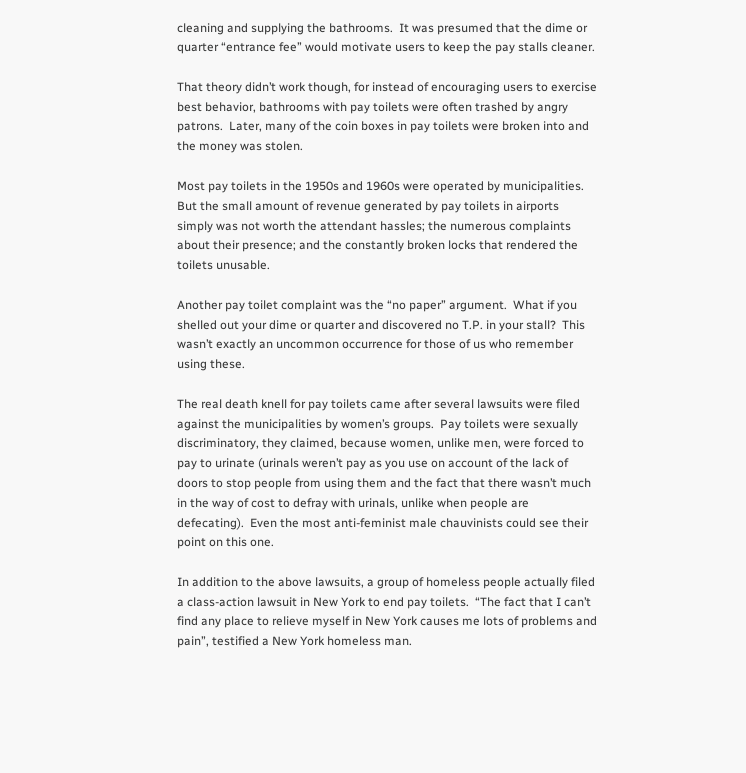cleaning and supplying the bathrooms.  It was presumed that the dime or quarter “entrance fee” would motivate users to keep the pay stalls cleaner.

That theory didn’t work though, for instead of encouraging users to exercise best behavior, bathrooms with pay toilets were often trashed by angry patrons.  Later, many of the coin boxes in pay toilets were broken into and the money was stolen.

Most pay toilets in the 1950s and 1960s were operated by municipalities.  But the small amount of revenue generated by pay toilets in airports simply was not worth the attendant hassles; the numerous complaints about their presence; and the constantly broken locks that rendered the toilets unusable.

Another pay toilet complaint was the “no paper” argument.  What if you shelled out your dime or quarter and discovered no T.P. in your stall?  This wasn’t exactly an uncommon occurrence for those of us who remember using these.

The real death knell for pay toilets came after several lawsuits were filed against the municipalities by women’s groups.  Pay toilets were sexually discriminatory, they claimed, because women, unlike men, were forced to pay to urinate (urinals weren’t pay as you use on account of the lack of doors to stop people from using them and the fact that there wasn’t much in the way of cost to defray with urinals, unlike when people are defecating).  Even the most anti-feminist male chauvinists could see their point on this one.

In addition to the above lawsuits, a group of homeless people actually filed a class-action lawsuit in New York to end pay toilets.  “The fact that I can’t find any place to relieve myself in New York causes me lots of problems and pain”, testified a New York homeless man.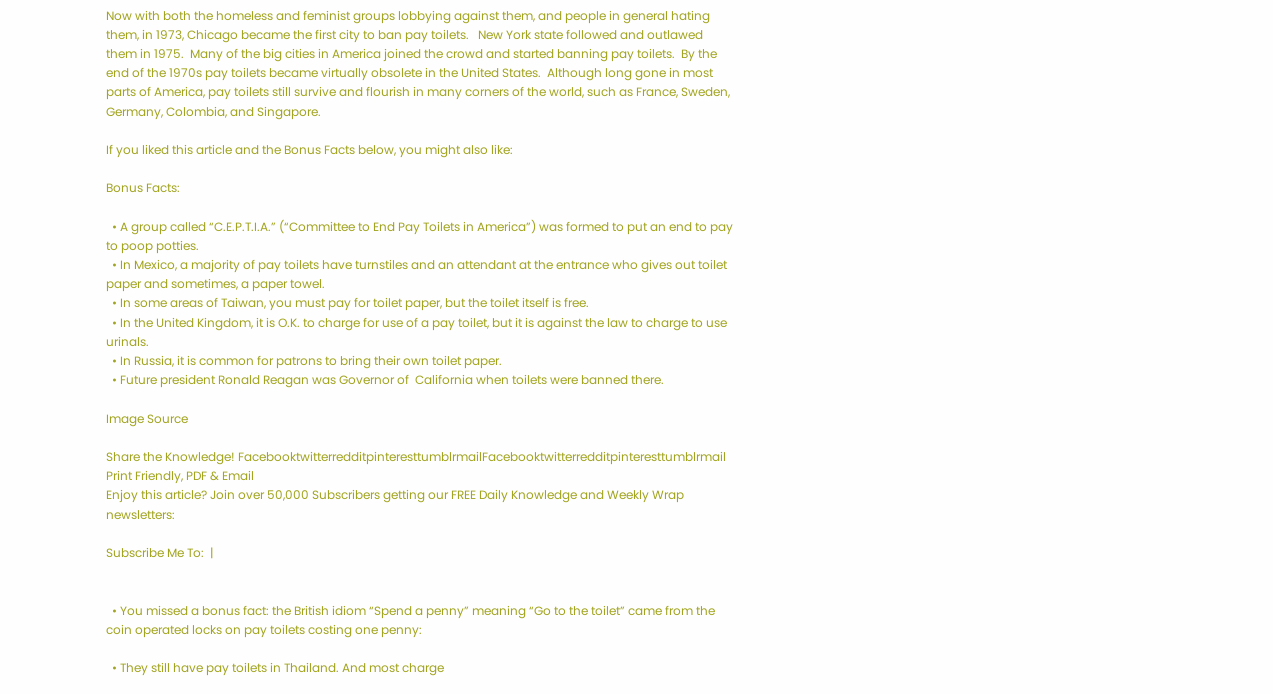Now with both the homeless and feminist groups lobbying against them, and people in general hating them, in 1973, Chicago became the first city to ban pay toilets.   New York state followed and outlawed them in 1975.  Many of the big cities in America joined the crowd and started banning pay toilets.  By the end of the 1970s pay toilets became virtually obsolete in the United States.  Although long gone in most parts of America, pay toilets still survive and flourish in many corners of the world, such as France, Sweden, Germany, Colombia, and Singapore.

If you liked this article and the Bonus Facts below, you might also like:

Bonus Facts:

  • A group called “C.E.P.T.I.A.” (“Committee to End Pay Toilets in America”) was formed to put an end to pay to poop potties.
  • In Mexico, a majority of pay toilets have turnstiles and an attendant at the entrance who gives out toilet paper and sometimes, a paper towel.
  • In some areas of Taiwan, you must pay for toilet paper, but the toilet itself is free.
  • In the United Kingdom, it is O.K. to charge for use of a pay toilet, but it is against the law to charge to use urinals.
  • In Russia, it is common for patrons to bring their own toilet paper.
  • Future president Ronald Reagan was Governor of  California when toilets were banned there.

Image Source

Share the Knowledge! FacebooktwitterredditpinteresttumblrmailFacebooktwitterredditpinteresttumblrmail
Print Friendly, PDF & Email
Enjoy this article? Join over 50,000 Subscribers getting our FREE Daily Knowledge and Weekly Wrap newsletters:

Subscribe Me To:  |


  • You missed a bonus fact: the British idiom “Spend a penny” meaning “Go to the toilet” came from the coin operated locks on pay toilets costing one penny:

  • They still have pay toilets in Thailand. And most charge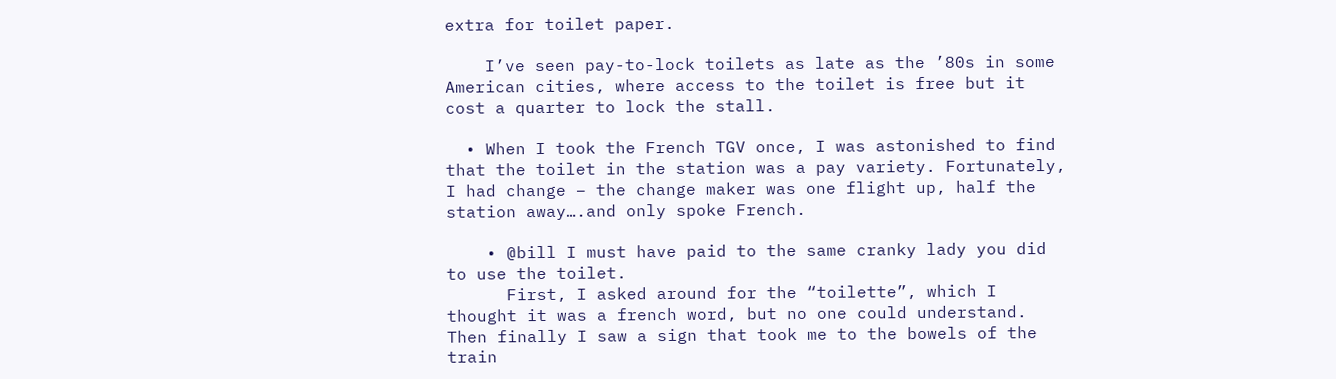extra for toilet paper.

    I’ve seen pay-to-lock toilets as late as the ’80s in some American cities, where access to the toilet is free but it cost a quarter to lock the stall.

  • When I took the French TGV once, I was astonished to find that the toilet in the station was a pay variety. Fortunately, I had change – the change maker was one flight up, half the station away….and only spoke French.

    • @bill I must have paid to the same cranky lady you did to use the toilet.
      First, I asked around for the “toilette”, which I thought it was a french word, but no one could understand. Then finally I saw a sign that took me to the bowels of the train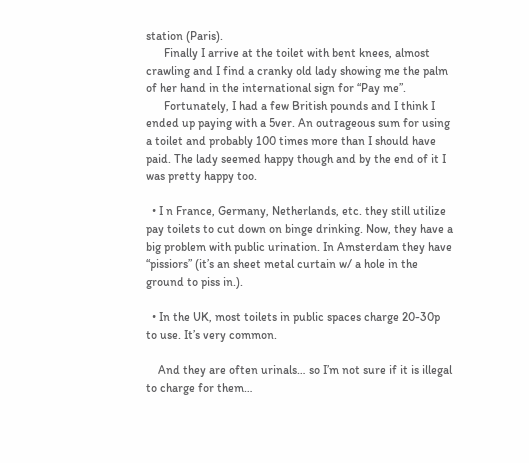station (Paris).
      Finally I arrive at the toilet with bent knees, almost crawling and I find a cranky old lady showing me the palm of her hand in the international sign for “Pay me”.
      Fortunately, I had a few British pounds and I think I ended up paying with a 5ver. An outrageous sum for using a toilet and probably 100 times more than I should have paid. The lady seemed happy though and by the end of it I was pretty happy too.

  • I n France, Germany, Netherlands, etc. they still utilize pay toilets to cut down on binge drinking. Now, they have a big problem with public urination. In Amsterdam they have “pissiors” (it’s an sheet metal curtain w/ a hole in the ground to piss in.).

  • In the UK, most toilets in public spaces charge 20-30p to use. It’s very common.

    And they are often urinals… so I’m not sure if it is illegal to charge for them…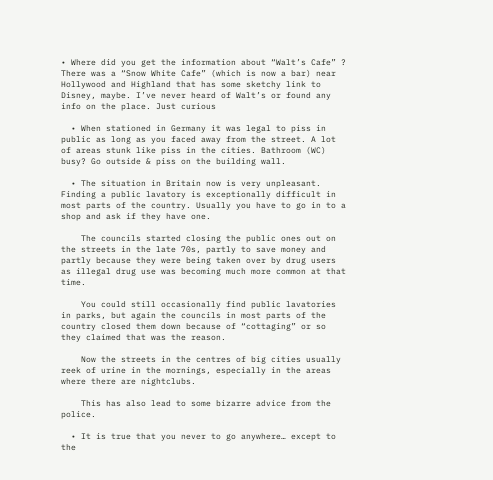• Where did you get the information about “Walt’s Cafe” ? There was a “Snow White Cafe” (which is now a bar) near Hollywood and Highland that has some sketchy link to Disney, maybe. I’ve never heard of Walt’s or found any info on the place. Just curious

  • When stationed in Germany it was legal to piss in public as long as you faced away from the street. A lot of areas stunk like piss in the cities. Bathroom (WC) busy? Go outside & piss on the building wall.

  • The situation in Britain now is very unpleasant. Finding a public lavatory is exceptionally difficult in most parts of the country. Usually you have to go in to a shop and ask if they have one.

    The councils started closing the public ones out on the streets in the late 70s, partly to save money and partly because they were being taken over by drug users as illegal drug use was becoming much more common at that time.

    You could still occasionally find public lavatories in parks, but again the councils in most parts of the country closed them down because of “cottaging” or so they claimed that was the reason.

    Now the streets in the centres of big cities usually reek of urine in the mornings, especially in the areas where there are nightclubs.

    This has also lead to some bizarre advice from the police.

  • It is true that you never to go anywhere… except to the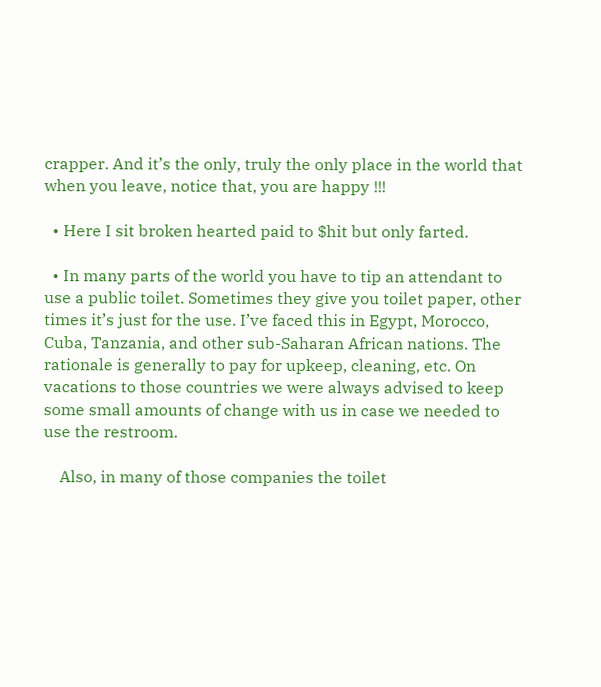crapper. And it’s the only, truly the only place in the world that when you leave, notice that, you are happy !!!

  • Here I sit broken hearted paid to $hit but only farted.

  • In many parts of the world you have to tip an attendant to use a public toilet. Sometimes they give you toilet paper, other times it’s just for the use. I’ve faced this in Egypt, Morocco, Cuba, Tanzania, and other sub-Saharan African nations. The rationale is generally to pay for upkeep, cleaning, etc. On vacations to those countries we were always advised to keep some small amounts of change with us in case we needed to use the restroom.

    Also, in many of those companies the toilet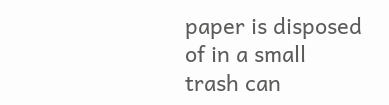paper is disposed of in a small trash can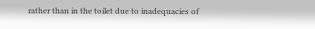rather than in the toilet due to inadequacies of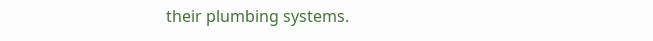their plumbing systems.